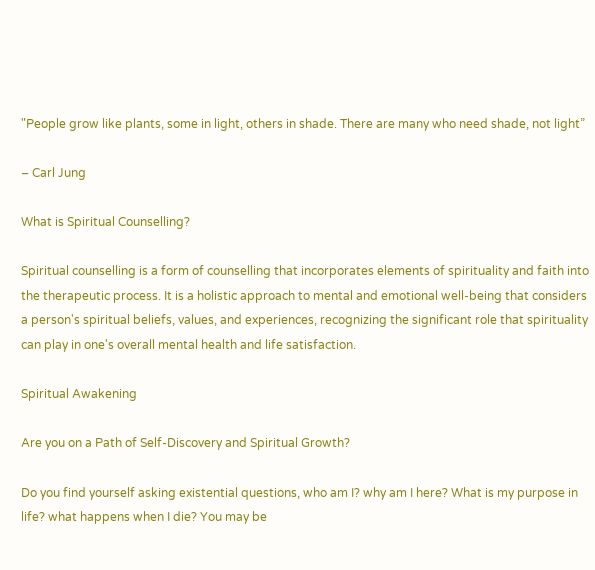"People grow like plants, some in light, others in shade. There are many who need shade, not light”

– Carl Jung

What is Spiritual Counselling?

Spiritual counselling is a form of counselling that incorporates elements of spirituality and faith into the therapeutic process. It is a holistic approach to mental and emotional well-being that considers a person's spiritual beliefs, values, and experiences, recognizing the significant role that spirituality can play in one's overall mental health and life satisfaction.

Spiritual Awakening

Are you on a Path of Self-Discovery and Spiritual Growth?

Do you find yourself asking existential questions, who am I? why am I here? What is my purpose in life? what happens when I die? You may be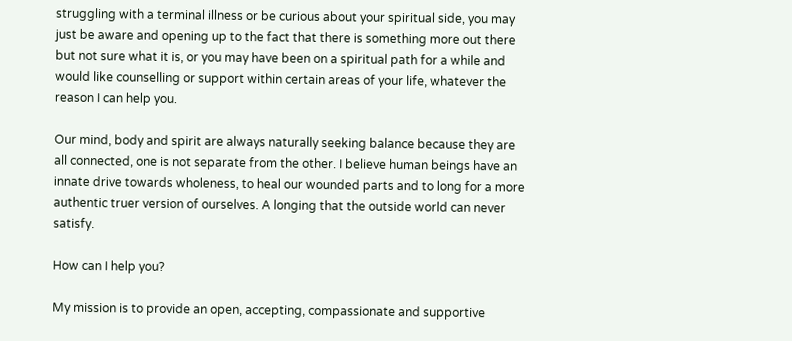struggling with a terminal illness or be curious about your spiritual side, you may just be aware and opening up to the fact that there is something more out there but not sure what it is, or you may have been on a spiritual path for a while and would like counselling or support within certain areas of your life, whatever the reason I can help you.

Our mind, body and spirit are always naturally seeking balance because they are all connected, one is not separate from the other. I believe human beings have an innate drive towards wholeness, to heal our wounded parts and to long for a more authentic truer version of ourselves. A longing that the outside world can never satisfy.

How can I help you?

My mission is to provide an open, accepting, compassionate and supportive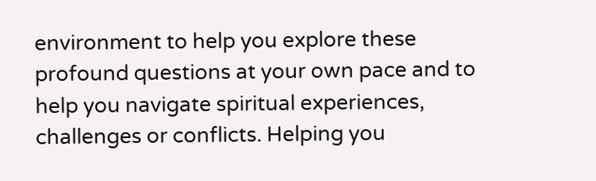environment to help you explore these profound questions at your own pace and to help you navigate spiritual experiences, challenges or conflicts. Helping you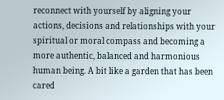reconnect with yourself by aligning your actions, decisions and relationships with your spiritual or moral compass and becoming a more authentic, balanced and harmonious human being. A bit like a garden that has been cared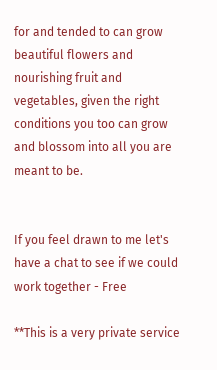for and tended to can grow beautiful flowers and nourishing fruit and vegetables, given the right conditions you too can grow and blossom into all you are meant to be.


If you feel drawn to me let's have a chat to see if we could work together - Free

**This is a very private service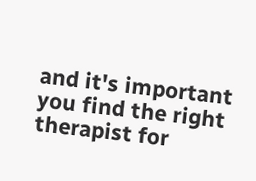and it's important you find the right therapist for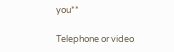you**

Telephone or video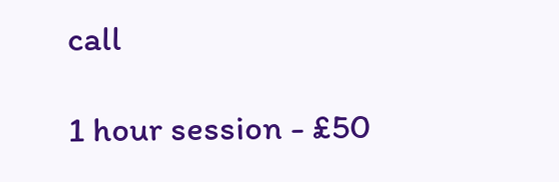call

1 hour session - £50